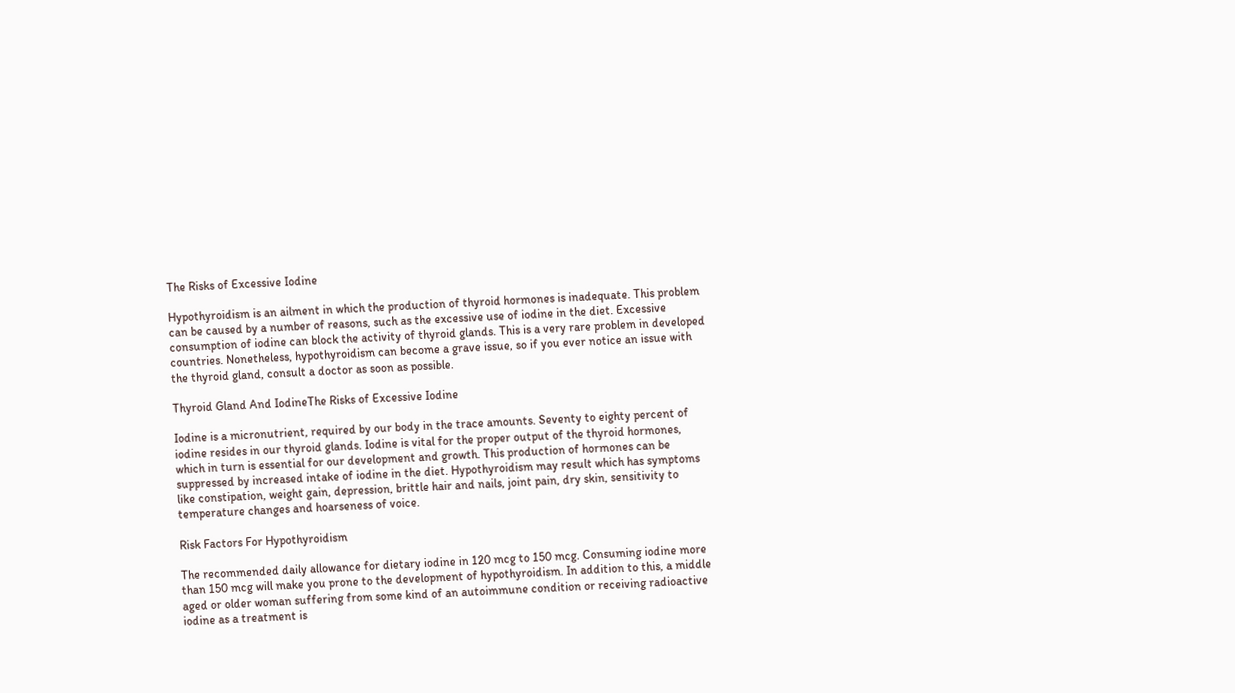The Risks of Excessive Iodine

Hypothyroidism is an ailment in which the production of thyroid hormones is inadequate. This problem can be caused by a number of reasons, such as the excessive use of iodine in the diet. Excessive consumption of iodine can block the activity of thyroid glands. This is a very rare problem in developed countries. Nonetheless, hypothyroidism can become a grave issue, so if you ever notice an issue with the thyroid gland, consult a doctor as soon as possible.

Thyroid Gland And IodineThe Risks of Excessive Iodine

Iodine is a micronutrient, required by our body in the trace amounts. Seventy to eighty percent of iodine resides in our thyroid glands. Iodine is vital for the proper output of the thyroid hormones, which in turn is essential for our development and growth. This production of hormones can be suppressed by increased intake of iodine in the diet. Hypothyroidism may result which has symptoms like constipation, weight gain, depression, brittle hair and nails, joint pain, dry skin, sensitivity to temperature changes and hoarseness of voice.

Risk Factors For Hypothyroidism

The recommended daily allowance for dietary iodine in 120 mcg to 150 mcg. Consuming iodine more than 150 mcg will make you prone to the development of hypothyroidism. In addition to this, a middle aged or older woman suffering from some kind of an autoimmune condition or receiving radioactive iodine as a treatment is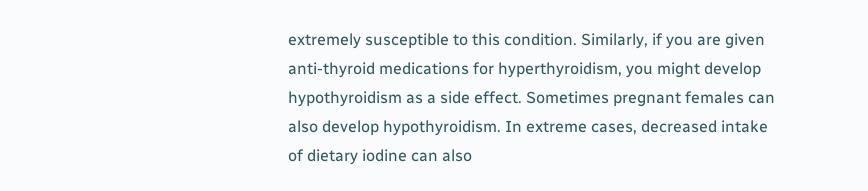extremely susceptible to this condition. Similarly, if you are given anti-thyroid medications for hyperthyroidism, you might develop hypothyroidism as a side effect. Sometimes pregnant females can also develop hypothyroidism. In extreme cases, decreased intake of dietary iodine can also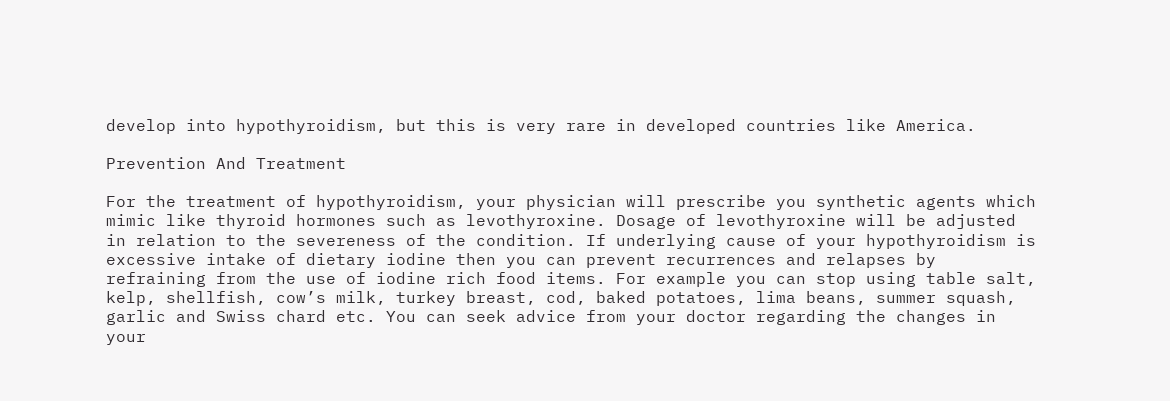develop into hypothyroidism, but this is very rare in developed countries like America.

Prevention And Treatment

For the treatment of hypothyroidism, your physician will prescribe you synthetic agents which mimic like thyroid hormones such as levothyroxine. Dosage of levothyroxine will be adjusted in relation to the severeness of the condition. If underlying cause of your hypothyroidism is excessive intake of dietary iodine then you can prevent recurrences and relapses by refraining from the use of iodine rich food items. For example you can stop using table salt, kelp, shellfish, cow’s milk, turkey breast, cod, baked potatoes, lima beans, summer squash, garlic and Swiss chard etc. You can seek advice from your doctor regarding the changes in your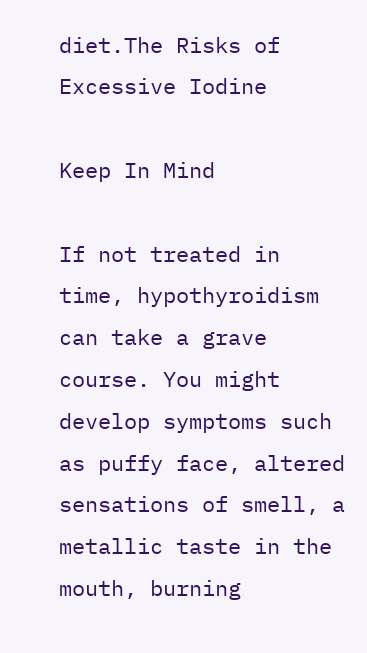diet.The Risks of Excessive Iodine

Keep In Mind

If not treated in time, hypothyroidism can take a grave course. You might develop symptoms such as puffy face, altered sensations of smell, a metallic taste in the mouth, burning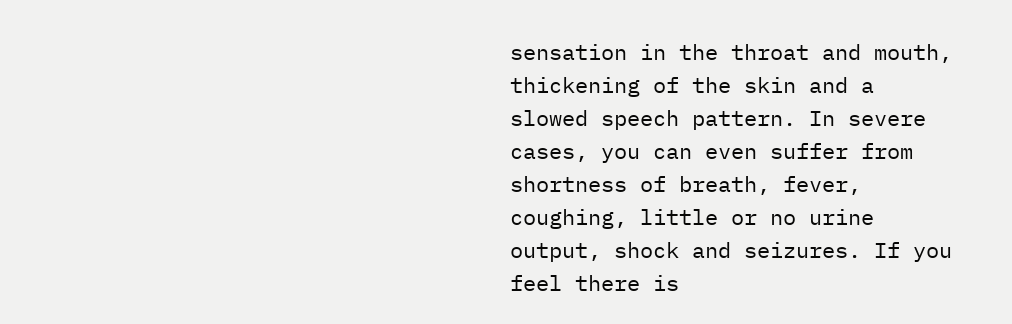sensation in the throat and mouth, thickening of the skin and a slowed speech pattern. In severe cases, you can even suffer from shortness of breath, fever, coughing, little or no urine output, shock and seizures. If you feel there is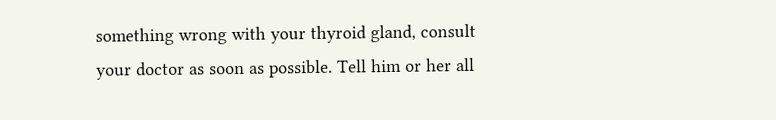something wrong with your thyroid gland, consult your doctor as soon as possible. Tell him or her all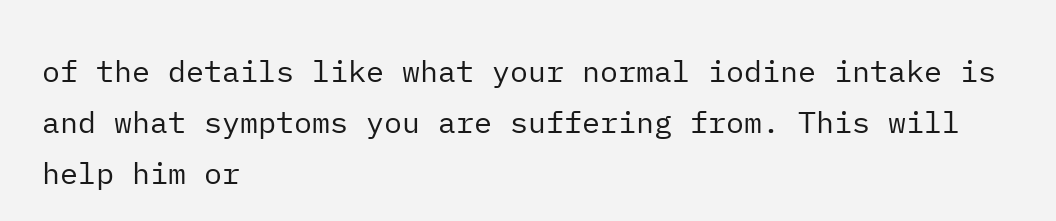of the details like what your normal iodine intake is and what symptoms you are suffering from. This will help him or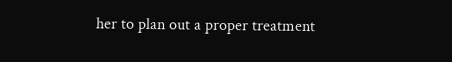her to plan out a proper treatment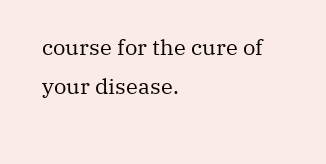course for the cure of your disease.